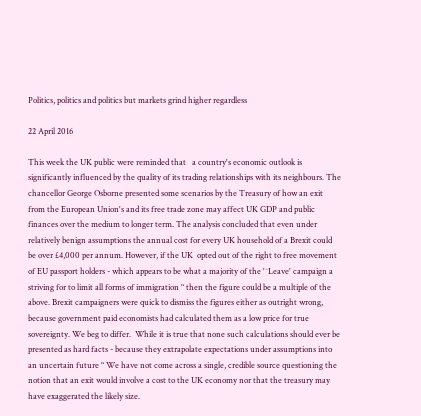Politics, politics and politics but markets grind higher regardless

22 April 2016

This week the UK public were reminded that   a country's economic outlook is significantly influenced by the quality of its trading relationships with its neighbours. The chancellor George Osborne presented some scenarios by the Treasury of how an exit from the European Union's and its free trade zone may affect UK GDP and public finances over the medium to longer term. The analysis concluded that even under relatively benign assumptions the annual cost for every UK household of a Brexit could be over £4,000 per annum. However, if the UK  opted out of the right to free movement of EU passport holders - which appears to be what a majority of the '˜Leave' campaign a striving for to limit all forms of immigration '‘ then the figure could be a multiple of the above. Brexit campaigners were quick to dismiss the figures either as outright wrong, because government paid economists had calculated them as a low price for true sovereignty. We beg to differ.  While it is true that none such calculations should ever be presented as hard facts - because they extrapolate expectations under assumptions into an uncertain future '‘ We have not come across a single, credible source questioning the notion that an exit would involve a cost to the UK economy nor that the treasury may have exaggerated the likely size.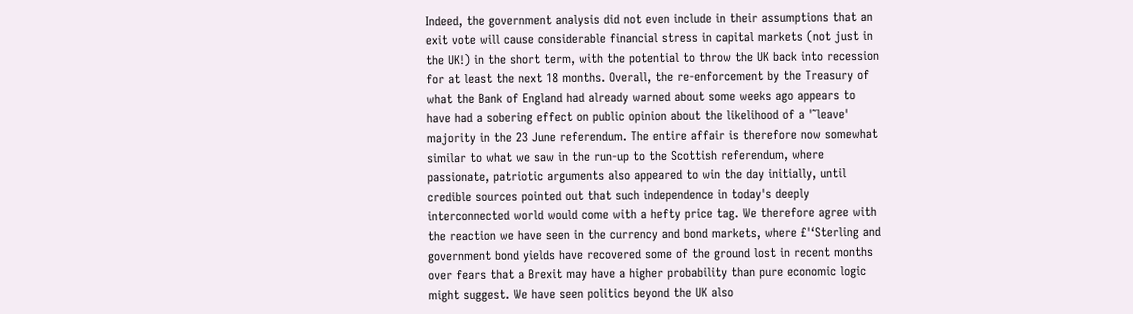Indeed, the government analysis did not even include in their assumptions that an exit vote will cause considerable financial stress in capital markets (not just in the UK!) in the short term, with the potential to throw the UK back into recession for at least the next 18 months. Overall, the re-enforcement by the Treasury of what the Bank of England had already warned about some weeks ago appears to have had a sobering effect on public opinion about the likelihood of a '˜leave' majority in the 23 June referendum. The entire affair is therefore now somewhat similar to what we saw in the run-up to the Scottish referendum, where passionate, patriotic arguments also appeared to win the day initially, until credible sources pointed out that such independence in today's deeply interconnected world would come with a hefty price tag. We therefore agree with the reaction we have seen in the currency and bond markets, where £'‘Sterling and government bond yields have recovered some of the ground lost in recent months over fears that a Brexit may have a higher probability than pure economic logic might suggest. We have seen politics beyond the UK also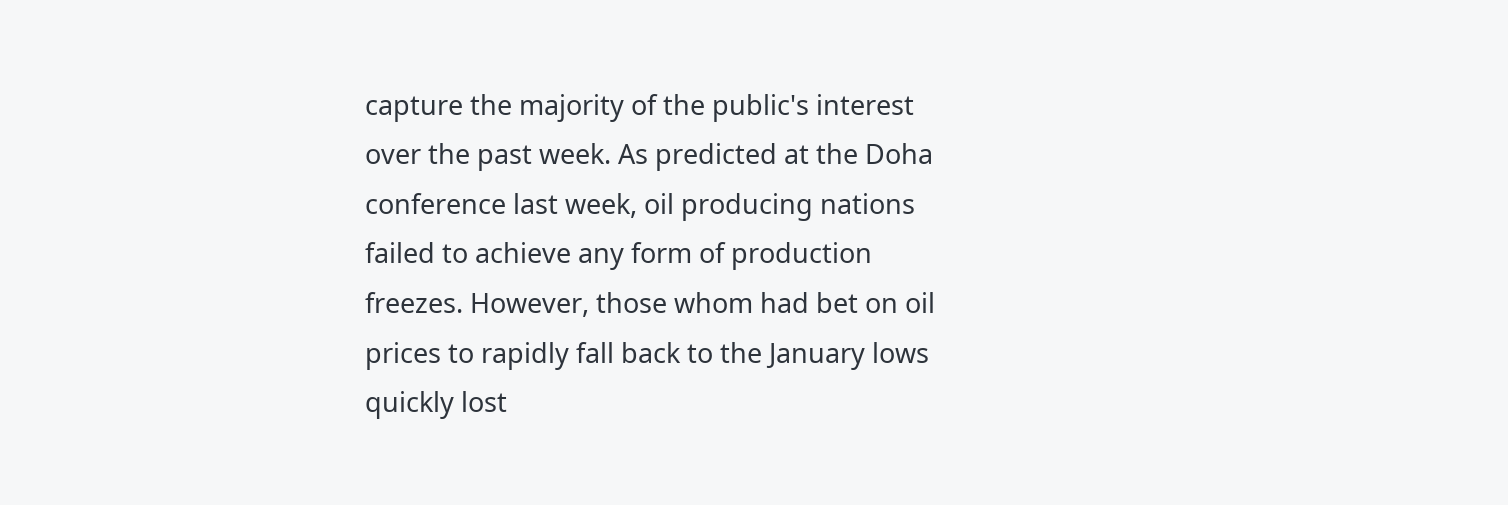capture the majority of the public's interest over the past week. As predicted at the Doha conference last week, oil producing nations failed to achieve any form of production freezes. However, those whom had bet on oil prices to rapidly fall back to the January lows quickly lost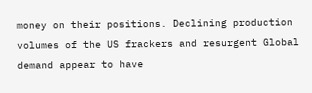money on their positions. Declining production volumes of the US frackers and resurgent Global demand appear to have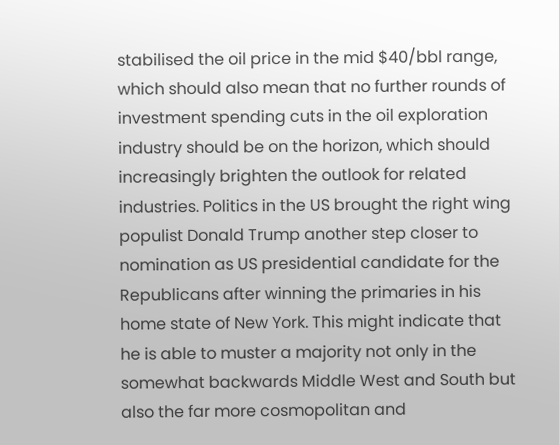stabilised the oil price in the mid $40/bbl range, which should also mean that no further rounds of investment spending cuts in the oil exploration industry should be on the horizon, which should increasingly brighten the outlook for related industries. Politics in the US brought the right wing populist Donald Trump another step closer to nomination as US presidential candidate for the Republicans after winning the primaries in his home state of New York. This might indicate that he is able to muster a majority not only in the somewhat backwards Middle West and South but also the far more cosmopolitan and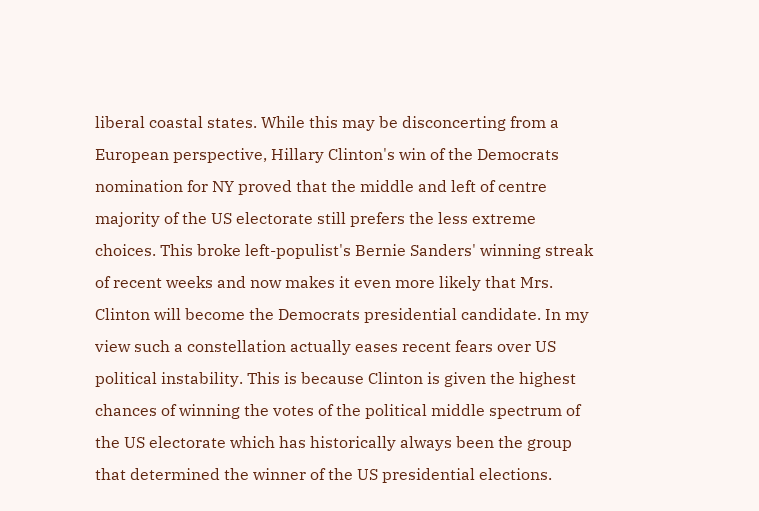liberal coastal states. While this may be disconcerting from a European perspective, Hillary Clinton's win of the Democrats nomination for NY proved that the middle and left of centre majority of the US electorate still prefers the less extreme choices. This broke left-populist's Bernie Sanders' winning streak of recent weeks and now makes it even more likely that Mrs. Clinton will become the Democrats presidential candidate. In my view such a constellation actually eases recent fears over US political instability. This is because Clinton is given the highest chances of winning the votes of the political middle spectrum of the US electorate which has historically always been the group that determined the winner of the US presidential elections.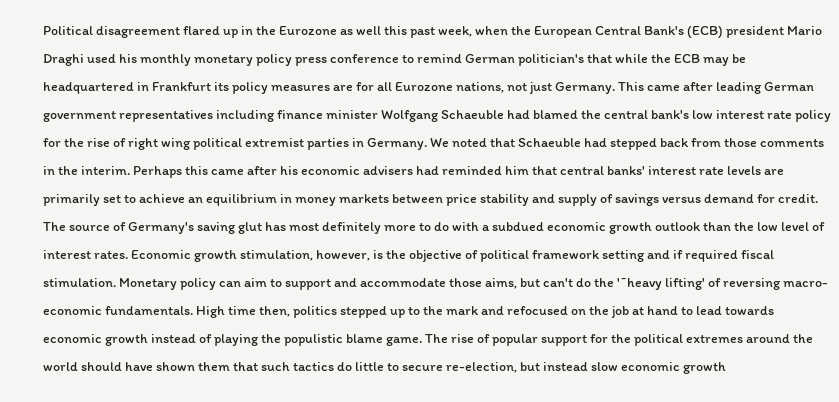Political disagreement flared up in the Eurozone as well this past week, when the European Central Bank's (ECB) president Mario Draghi used his monthly monetary policy press conference to remind German politician's that while the ECB may be headquartered in Frankfurt its policy measures are for all Eurozone nations, not just Germany. This came after leading German government representatives including finance minister Wolfgang Schaeuble had blamed the central bank's low interest rate policy for the rise of right wing political extremist parties in Germany. We noted that Schaeuble had stepped back from those comments in the interim. Perhaps this came after his economic advisers had reminded him that central banks' interest rate levels are primarily set to achieve an equilibrium in money markets between price stability and supply of savings versus demand for credit. The source of Germany's saving glut has most definitely more to do with a subdued economic growth outlook than the low level of interest rates. Economic growth stimulation, however, is the objective of political framework setting and if required fiscal stimulation. Monetary policy can aim to support and accommodate those aims, but can't do the '˜heavy lifting' of reversing macro-economic fundamentals. High time then, politics stepped up to the mark and refocused on the job at hand to lead towards economic growth instead of playing the populistic blame game. The rise of popular support for the political extremes around the world should have shown them that such tactics do little to secure re-election, but instead slow economic growth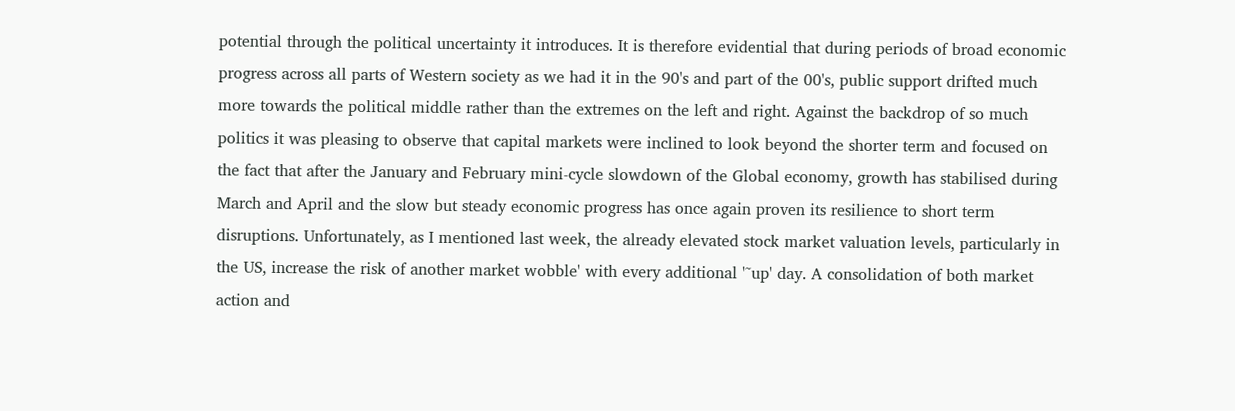potential through the political uncertainty it introduces. It is therefore evidential that during periods of broad economic progress across all parts of Western society as we had it in the 90's and part of the 00's, public support drifted much more towards the political middle rather than the extremes on the left and right. Against the backdrop of so much politics it was pleasing to observe that capital markets were inclined to look beyond the shorter term and focused on the fact that after the January and February mini-cycle slowdown of the Global economy, growth has stabilised during March and April and the slow but steady economic progress has once again proven its resilience to short term disruptions. Unfortunately, as I mentioned last week, the already elevated stock market valuation levels, particularly in the US, increase the risk of another market wobble' with every additional '˜up' day. A consolidation of both market action and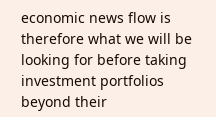economic news flow is therefore what we will be looking for before taking investment portfolios beyond their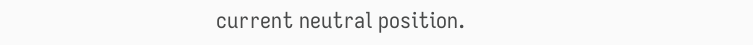current neutral position.